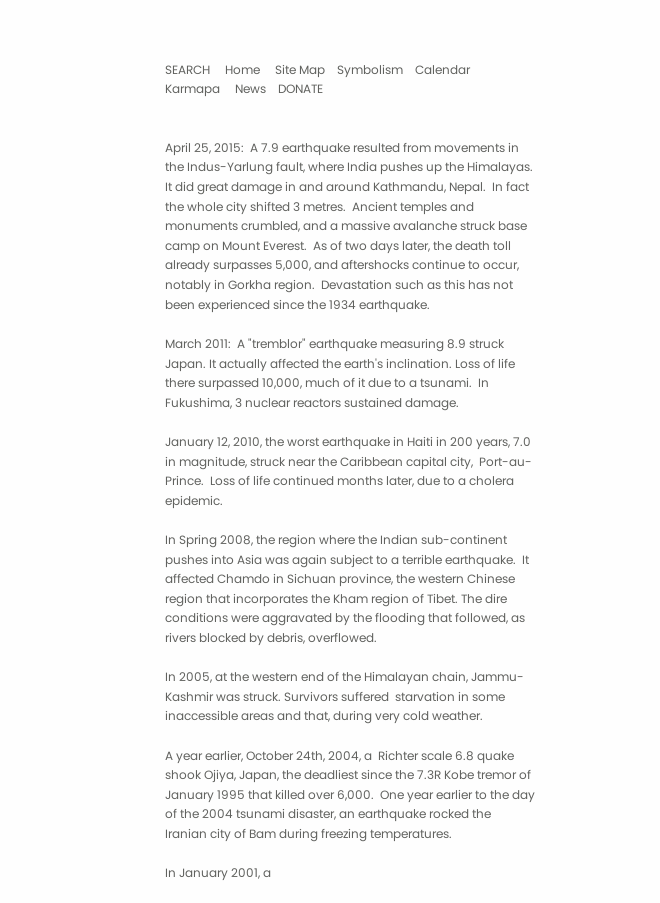SEARCH     Home     Site Map    Symbolism    Calendar     Karmapa     News    DONATE


April 25, 2015:  A 7.9 earthquake resulted from movements in the Indus-Yarlung fault, where India pushes up the Himalayas.  It did great damage in and around Kathmandu, Nepal.  In fact the whole city shifted 3 metres.  Ancient temples and monuments crumbled, and a massive avalanche struck base camp on Mount Everest.  As of two days later, the death toll already surpasses 5,000, and aftershocks continue to occur, notably in Gorkha region.  Devastation such as this has not been experienced since the 1934 earthquake.

March 2011:  A "tremblor" earthquake measuring 8.9 struck Japan. It actually affected the earth's inclination. Loss of life there surpassed 10,000, much of it due to a tsunami.  In Fukushima, 3 nuclear reactors sustained damage.

January 12, 2010, the worst earthquake in Haiti in 200 years, 7.0 in magnitude, struck near the Caribbean capital city,  Port-au-Prince.  Loss of life continued months later, due to a cholera epidemic.

In Spring 2008, the region where the Indian sub-continent pushes into Asia was again subject to a terrible earthquake.  It affected Chamdo in Sichuan province, the western Chinese region that incorporates the Kham region of Tibet. The dire conditions were aggravated by the flooding that followed, as rivers blocked by debris, overflowed.

In 2005, at the western end of the Himalayan chain, Jammu-Kashmir was struck. Survivors suffered  starvation in some inaccessible areas and that, during very cold weather.

A year earlier, October 24th, 2004, a  Richter scale 6.8 quake shook Ojiya, Japan, the deadliest since the 7.3R Kobe tremor of January 1995 that killed over 6,000.  One year earlier to the day of the 2004 tsunami disaster, an earthquake rocked the Iranian city of Bam during freezing temperatures.

In January 2001, a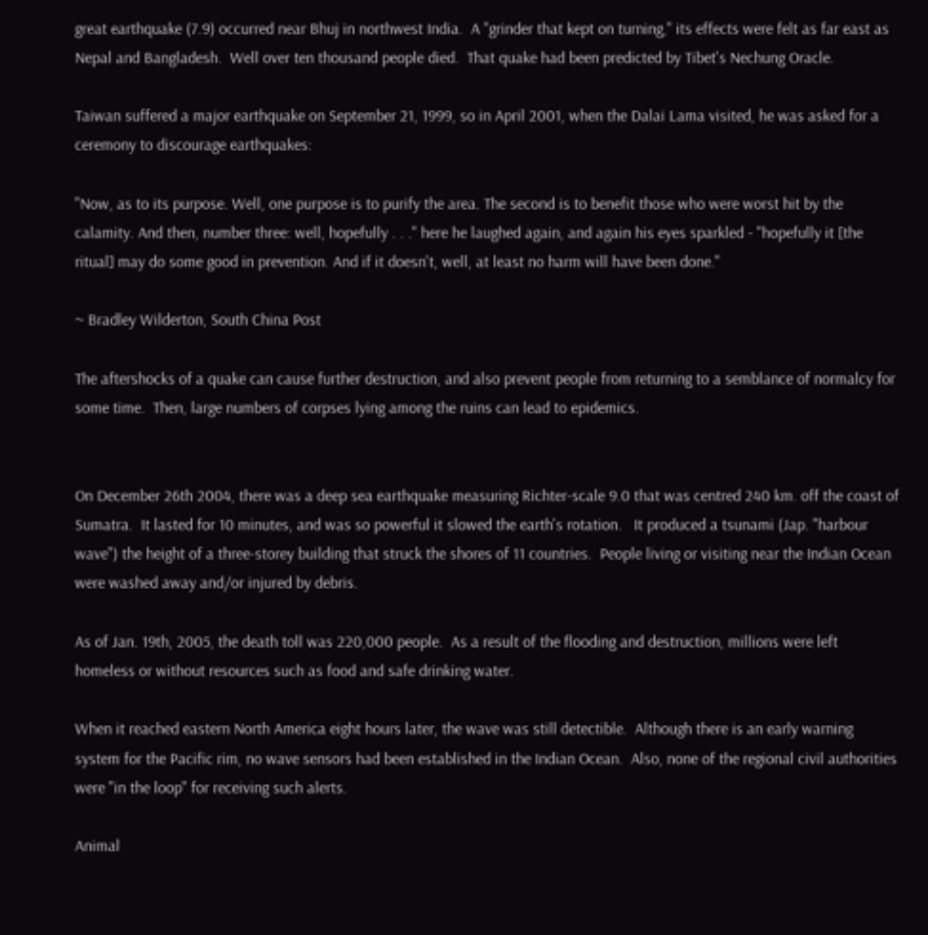great earthquake (7.9) occurred near Bhuj in northwest India.  A "grinder that kept on turning," its effects were felt as far east as Nepal and Bangladesh.  Well over ten thousand people died.  That quake had been predicted by Tibet's Nechung Oracle.

Taiwan suffered a major earthquake on September 21, 1999, so in April 2001, when the Dalai Lama visited, he was asked for a ceremony to discourage earthquakes:

"Now, as to its purpose. Well, one purpose is to purify the area. The second is to benefit those who were worst hit by the calamity. And then, number three: well, hopefully . . ." here he laughed again, and again his eyes sparkled - "hopefully it [the ritual] may do some good in prevention. And if it doesn't, well, at least no harm will have been done."

~ Bradley Wilderton, South China Post

The aftershocks of a quake can cause further destruction, and also prevent people from returning to a semblance of normalcy for some time.  Then, large numbers of corpses lying among the ruins can lead to epidemics.


On December 26th 2004, there was a deep sea earthquake measuring Richter-scale 9.0 that was centred 240 km. off the coast of Sumatra.  It lasted for 10 minutes, and was so powerful it slowed the earth's rotation.   It produced a tsunami (Jap. "harbour wave") the height of a three-storey building that struck the shores of 11 countries.  People living or visiting near the Indian Ocean were washed away and/or injured by debris.

As of Jan. 19th, 2005, the death toll was 220,000 people.  As a result of the flooding and destruction, millions were left homeless or without resources such as food and safe drinking water.

When it reached eastern North America eight hours later, the wave was still detectible.  Although there is an early warning system for the Pacific rim, no wave sensors had been established in the Indian Ocean.  Also, none of the regional civil authorities were "in the loop" for receiving such alerts.

Animal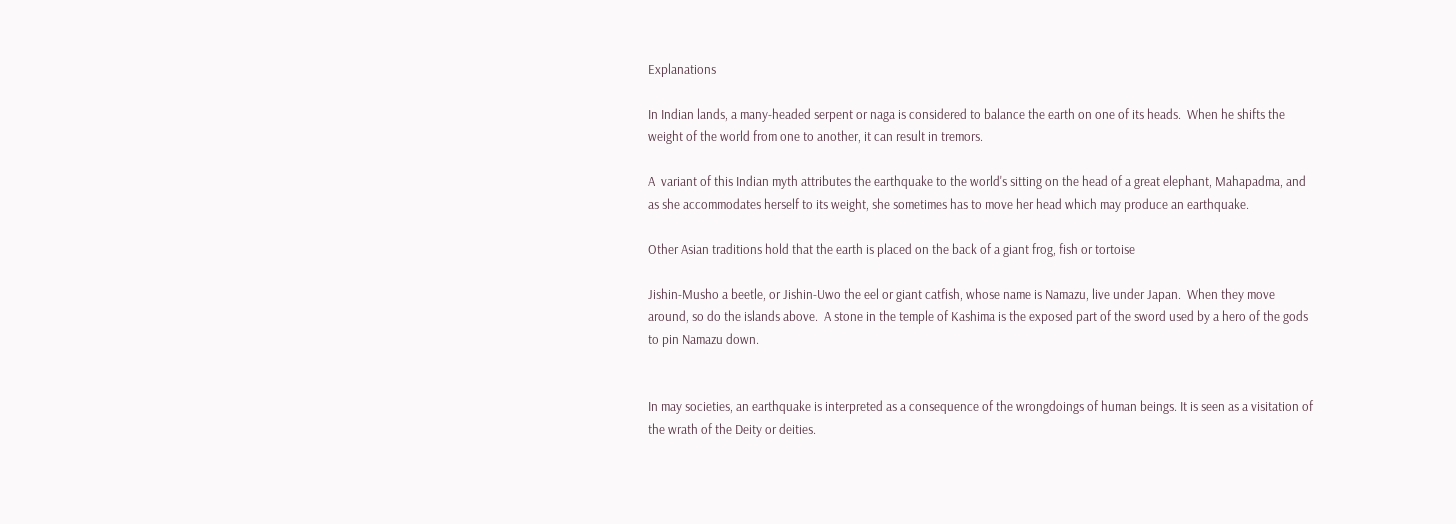Explanations

In Indian lands, a many-headed serpent or naga is considered to balance the earth on one of its heads.  When he shifts the weight of the world from one to another, it can result in tremors.

A  variant of this Indian myth attributes the earthquake to the world's sitting on the head of a great elephant, Mahapadma, and as she accommodates herself to its weight, she sometimes has to move her head which may produce an earthquake.

Other Asian traditions hold that the earth is placed on the back of a giant frog, fish or tortoise

Jishin-Musho a beetle, or Jishin-Uwo the eel or giant catfish, whose name is Namazu, live under Japan.  When they move around, so do the islands above.  A stone in the temple of Kashima is the exposed part of the sword used by a hero of the gods to pin Namazu down.


In may societies, an earthquake is interpreted as a consequence of the wrongdoings of human beings. It is seen as a visitation of the wrath of the Deity or deities.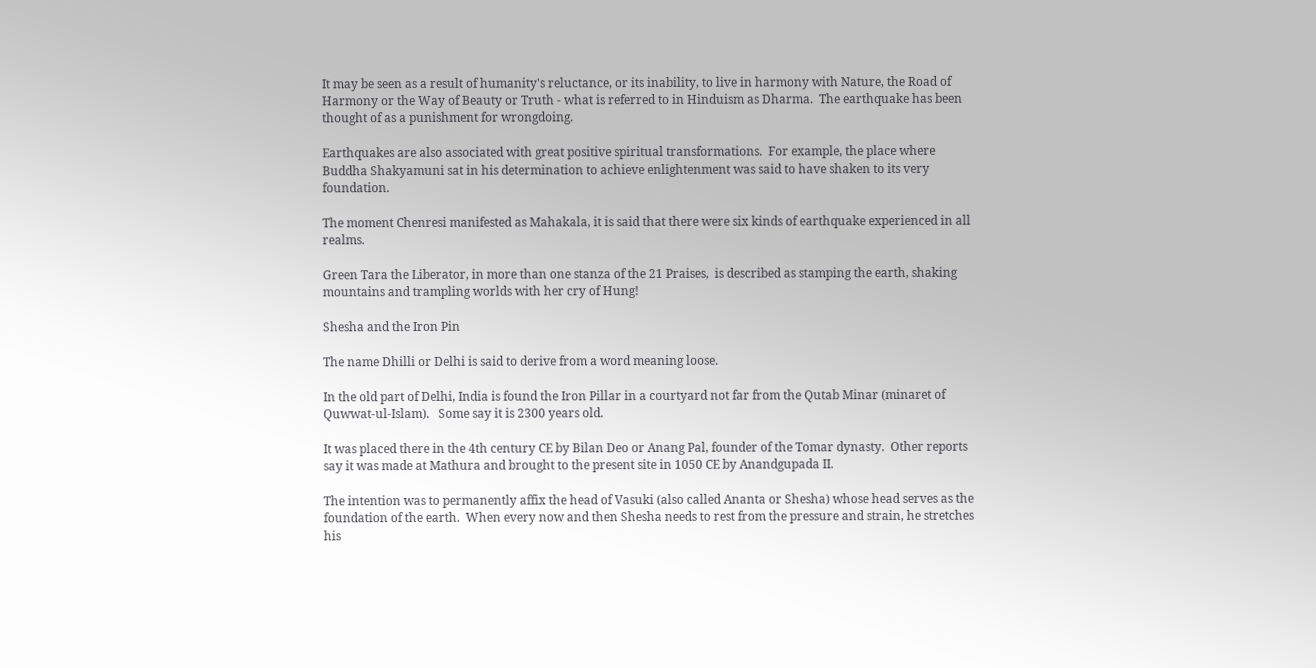It may be seen as a result of humanity's reluctance, or its inability, to live in harmony with Nature, the Road of Harmony or the Way of Beauty or Truth - what is referred to in Hinduism as Dharma.  The earthquake has been thought of as a punishment for wrongdoing.

Earthquakes are also associated with great positive spiritual transformations.  For example, the place where Buddha Shakyamuni sat in his determination to achieve enlightenment was said to have shaken to its very foundation.

The moment Chenresi manifested as Mahakala, it is said that there were six kinds of earthquake experienced in all realms.

Green Tara the Liberator, in more than one stanza of the 21 Praises,  is described as stamping the earth, shaking mountains and trampling worlds with her cry of Hung!

Shesha and the Iron Pin

The name Dhilli or Delhi is said to derive from a word meaning loose.

In the old part of Delhi, India is found the Iron Pillar in a courtyard not far from the Qutab Minar (minaret of Quwwat-ul-Islam).   Some say it is 2300 years old.

It was placed there in the 4th century CE by Bilan Deo or Anang Pal, founder of the Tomar dynasty.  Other reports say it was made at Mathura and brought to the present site in 1050 CE by Anandgupada II.

The intention was to permanently affix the head of Vasuki (also called Ananta or Shesha) whose head serves as the foundation of the earth.  When every now and then Shesha needs to rest from the pressure and strain, he stretches his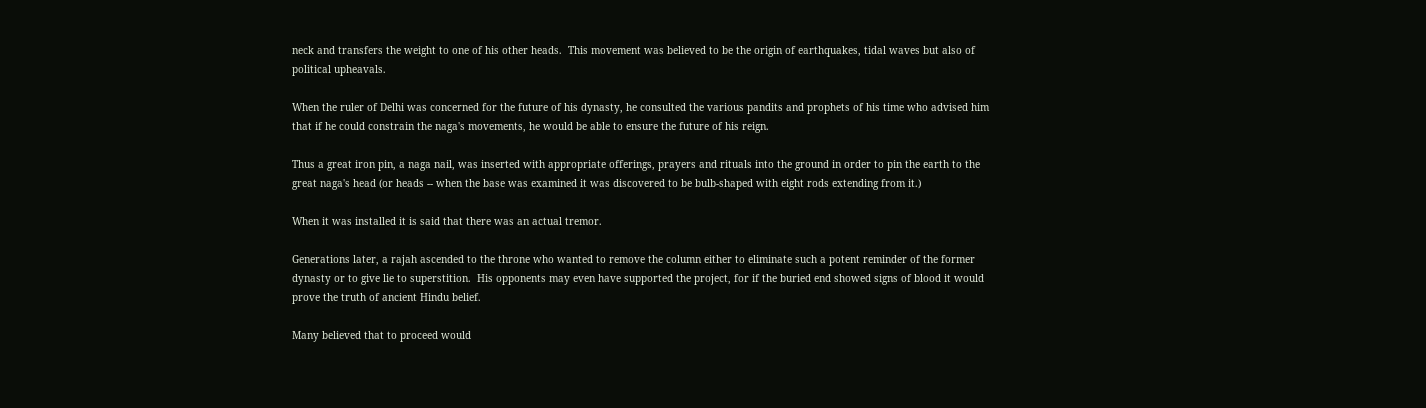neck and transfers the weight to one of his other heads.  This movement was believed to be the origin of earthquakes, tidal waves but also of political upheavals.

When the ruler of Delhi was concerned for the future of his dynasty, he consulted the various pandits and prophets of his time who advised him that if he could constrain the naga's movements, he would be able to ensure the future of his reign.

Thus a great iron pin, a naga nail, was inserted with appropriate offerings, prayers and rituals into the ground in order to pin the earth to the great naga's head (or heads -- when the base was examined it was discovered to be bulb-shaped with eight rods extending from it.)

When it was installed it is said that there was an actual tremor.

Generations later, a rajah ascended to the throne who wanted to remove the column either to eliminate such a potent reminder of the former dynasty or to give lie to superstition.  His opponents may even have supported the project, for if the buried end showed signs of blood it would prove the truth of ancient Hindu belief.

Many believed that to proceed would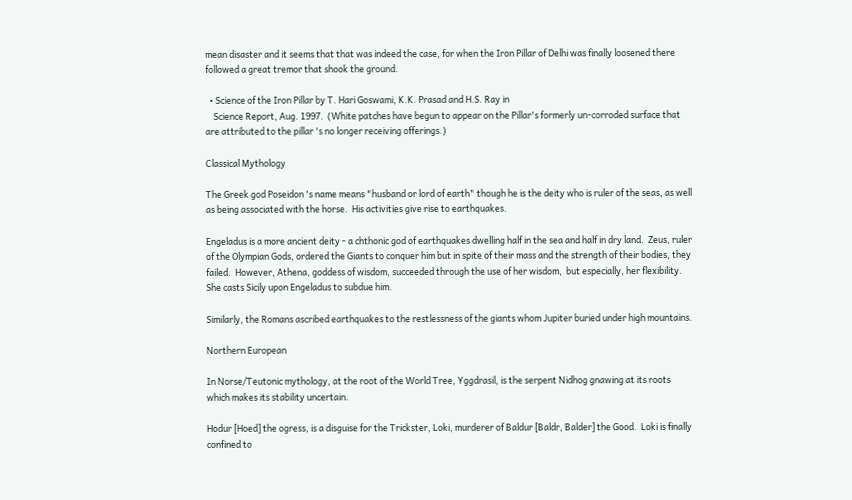mean disaster and it seems that that was indeed the case, for when the Iron Pillar of Delhi was finally loosened there followed a great tremor that shook the ground.

  • Science of the Iron Pillar by T. Hari Goswami, K.K. Prasad and H.S. Ray in
    Science Report, Aug. 1997.  (White patches have begun to appear on the Pillar's formerly un-corroded surface that are attributed to the pillar 's no longer receiving offerings.)

Classical Mythology

The Greek god Poseidon 's name means "husband or lord of earth" though he is the deity who is ruler of the seas, as well as being associated with the horse.  His activities give rise to earthquakes.

Engeladus is a more ancient deity - a chthonic god of earthquakes dwelling half in the sea and half in dry land.  Zeus, ruler of the Olympian Gods, ordered the Giants to conquer him but in spite of their mass and the strength of their bodies, they failed.  However, Athena, goddess of wisdom, succeeded through the use of her wisdom,  but especially, her flexibility.  She casts Sicily upon Engeladus to subdue him.

Similarly, the Romans ascribed earthquakes to the restlessness of the giants whom Jupiter buried under high mountains.

Northern European

In Norse/Teutonic mythology, at the root of the World Tree, Yggdrasil, is the serpent Nidhog gnawing at its roots which makes its stability uncertain.

Hodur [Hoed] the ogress, is a disguise for the Trickster, Loki, murderer of Baldur [Baldr, Balder] the Good.  Loki is finally confined to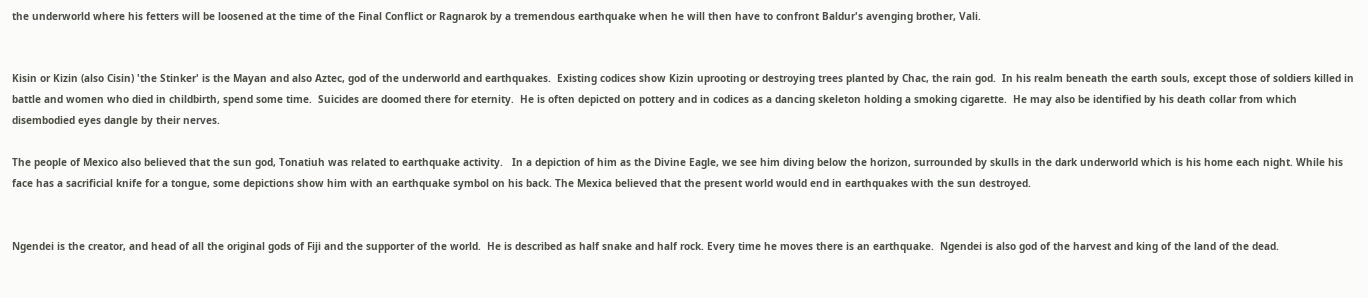the underworld where his fetters will be loosened at the time of the Final Conflict or Ragnarok by a tremendous earthquake when he will then have to confront Baldur's avenging brother, Vali.


Kisin or Kizin (also Cisin) 'the Stinker' is the Mayan and also Aztec, god of the underworld and earthquakes.  Existing codices show Kizin uprooting or destroying trees planted by Chac, the rain god.  In his realm beneath the earth souls, except those of soldiers killed in battle and women who died in childbirth, spend some time.  Suicides are doomed there for eternity.  He is often depicted on pottery and in codices as a dancing skeleton holding a smoking cigarette.  He may also be identified by his death collar from which disembodied eyes dangle by their nerves.

The people of Mexico also believed that the sun god, Tonatiuh was related to earthquake activity.   In a depiction of him as the Divine Eagle, we see him diving below the horizon, surrounded by skulls in the dark underworld which is his home each night. While his face has a sacrificial knife for a tongue, some depictions show him with an earthquake symbol on his back. The Mexica believed that the present world would end in earthquakes with the sun destroyed.


Ngendei is the creator, and head of all the original gods of Fiji and the supporter of the world.  He is described as half snake and half rock. Every time he moves there is an earthquake.  Ngendei is also god of the harvest and king of the land of the dead.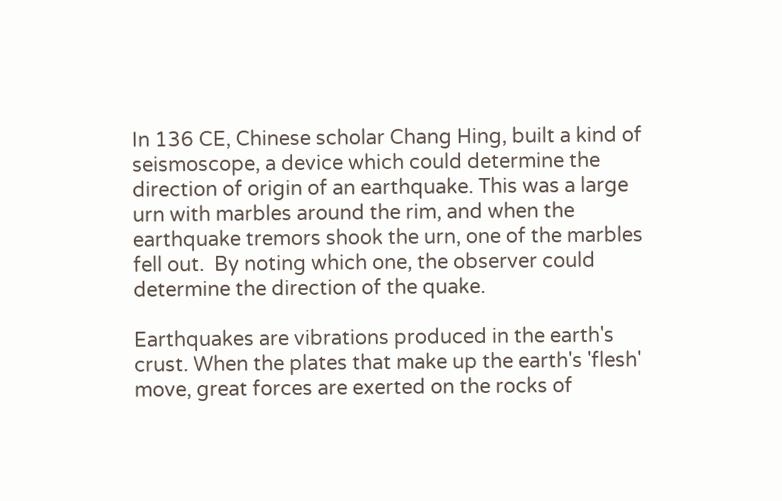In 136 CE, Chinese scholar Chang Hing, built a kind of seismoscope, a device which could determine the direction of origin of an earthquake. This was a large urn with marbles around the rim, and when the earthquake tremors shook the urn, one of the marbles fell out.  By noting which one, the observer could determine the direction of the quake.

Earthquakes are vibrations produced in the earth's crust. When the plates that make up the earth's 'flesh' move, great forces are exerted on the rocks of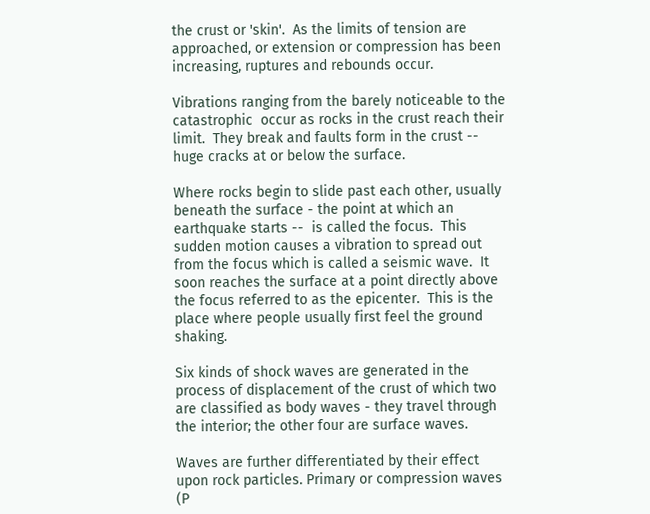the crust or 'skin'.  As the limits of tension are approached, or extension or compression has been increasing, ruptures and rebounds occur.

Vibrations ranging from the barely noticeable to the catastrophic  occur as rocks in the crust reach their limit.  They break and faults form in the crust --  huge cracks at or below the surface.

Where rocks begin to slide past each other, usually beneath the surface - the point at which an earthquake starts --  is called the focus.  This sudden motion causes a vibration to spread out from the focus which is called a seismic wave.  It soon reaches the surface at a point directly above the focus referred to as the epicenter.  This is the place where people usually first feel the ground shaking.

Six kinds of shock waves are generated in the process of displacement of the crust of which two are classified as body waves - they travel through the interior; the other four are surface waves.

Waves are further differentiated by their effect upon rock particles. Primary or compression waves (P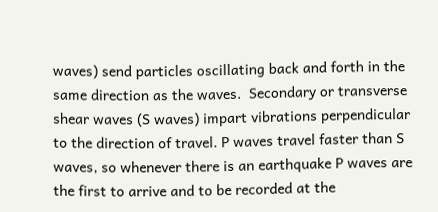waves) send particles oscillating back and forth in the same direction as the waves.  Secondary or transverse shear waves (S waves) impart vibrations perpendicular to the direction of travel. P waves travel faster than S waves, so whenever there is an earthquake P waves are the first to arrive and to be recorded at the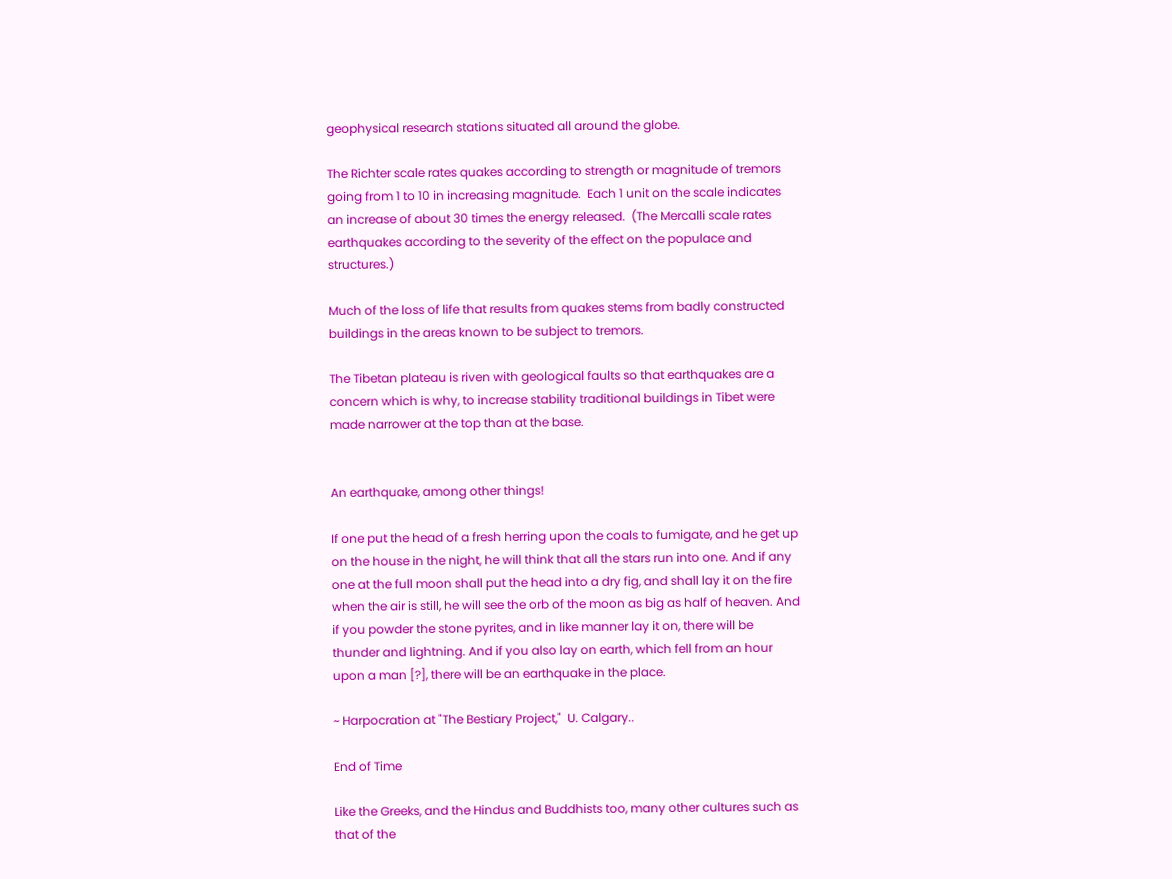geophysical research stations situated all around the globe.

The Richter scale rates quakes according to strength or magnitude of tremors going from 1 to 10 in increasing magnitude.  Each 1 unit on the scale indicates an increase of about 30 times the energy released.  (The Mercalli scale rates earthquakes according to the severity of the effect on the populace and structures.)

Much of the loss of life that results from quakes stems from badly constructed buildings in the areas known to be subject to tremors.

The Tibetan plateau is riven with geological faults so that earthquakes are a concern which is why, to increase stability traditional buildings in Tibet were made narrower at the top than at the base.


An earthquake, among other things!

If one put the head of a fresh herring upon the coals to fumigate, and he get up on the house in the night, he will think that all the stars run into one. And if any one at the full moon shall put the head into a dry fig, and shall lay it on the fire when the air is still, he will see the orb of the moon as big as half of heaven. And if you powder the stone pyrites, and in like manner lay it on, there will be thunder and lightning. And if you also lay on earth, which fell from an hour upon a man [?], there will be an earthquake in the place.

~ Harpocration at "The Bestiary Project,"  U. Calgary..

End of Time

Like the Greeks, and the Hindus and Buddhists too, many other cultures such as that of the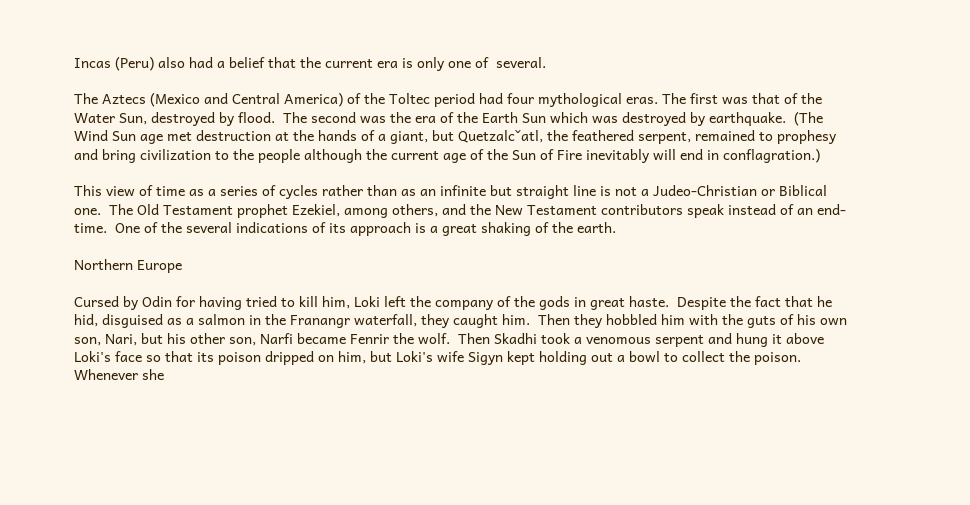Incas (Peru) also had a belief that the current era is only one of  several.

The Aztecs (Mexico and Central America) of the Toltec period had four mythological eras. The first was that of the Water Sun, destroyed by flood.  The second was the era of the Earth Sun which was destroyed by earthquake.  (The Wind Sun age met destruction at the hands of a giant, but Quetzalcˇatl, the feathered serpent, remained to prophesy and bring civilization to the people although the current age of the Sun of Fire inevitably will end in conflagration.)

This view of time as a series of cycles rather than as an infinite but straight line is not a Judeo-Christian or Biblical one.  The Old Testament prophet Ezekiel, among others, and the New Testament contributors speak instead of an end-time.  One of the several indications of its approach is a great shaking of the earth.

Northern Europe

Cursed by Odin for having tried to kill him, Loki left the company of the gods in great haste.  Despite the fact that he hid, disguised as a salmon in the Franangr waterfall, they caught him.  Then they hobbled him with the guts of his own son, Nari, but his other son, Narfi became Fenrir the wolf.  Then Skadhi took a venomous serpent and hung it above Loki's face so that its poison dripped on him, but Loki's wife Sigyn kept holding out a bowl to collect the poison.  Whenever she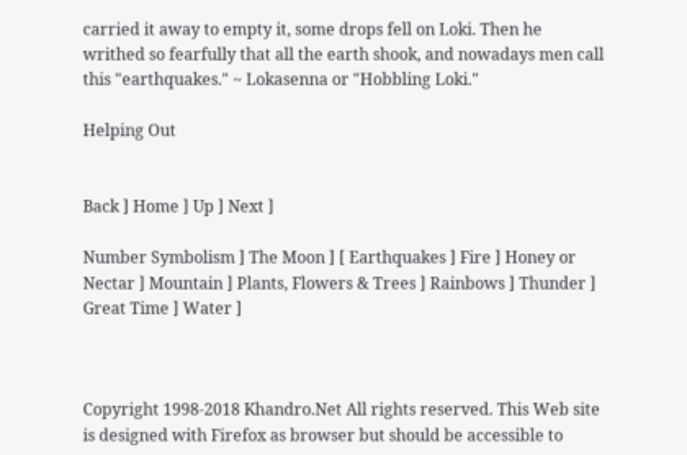carried it away to empty it, some drops fell on Loki. Then he writhed so fearfully that all the earth shook, and nowadays men call this "earthquakes." ~ Lokasenna or "Hobbling Loki."

Helping Out


Back ] Home ] Up ] Next ]

Number Symbolism ] The Moon ] [ Earthquakes ] Fire ] Honey or Nectar ] Mountain ] Plants, Flowers & Trees ] Rainbows ] Thunder ] Great Time ] Water ]



Copyright 1998-2018 Khandro.Net All rights reserved. This Web site is designed with Firefox as browser but should be accessible to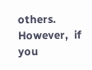others. However,  if you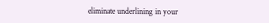eliminate underlining in your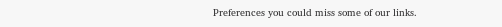Preferences you could miss some of our links.